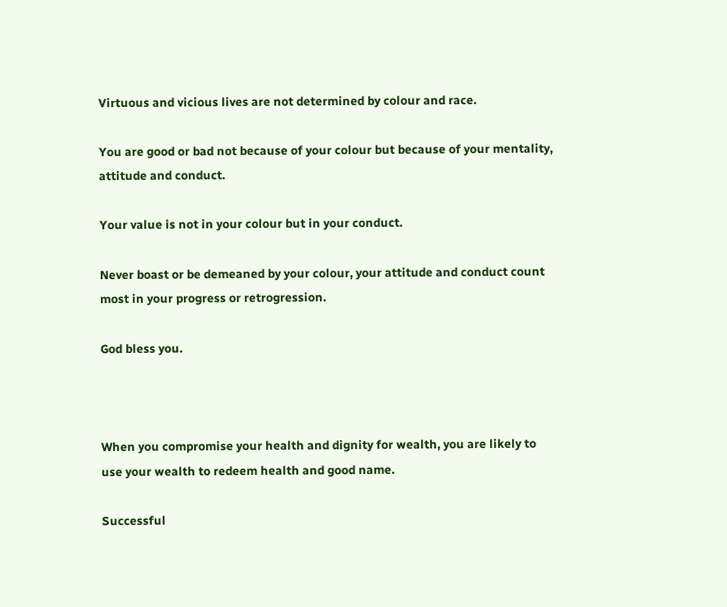Virtuous and vicious lives are not determined by colour and race.

You are good or bad not because of your colour but because of your mentality, attitude and conduct.

Your value is not in your colour but in your conduct.

Never boast or be demeaned by your colour, your attitude and conduct count most in your progress or retrogression.

God bless you.



When you compromise your health and dignity for wealth, you are likely to use your wealth to redeem health and good name.

Successful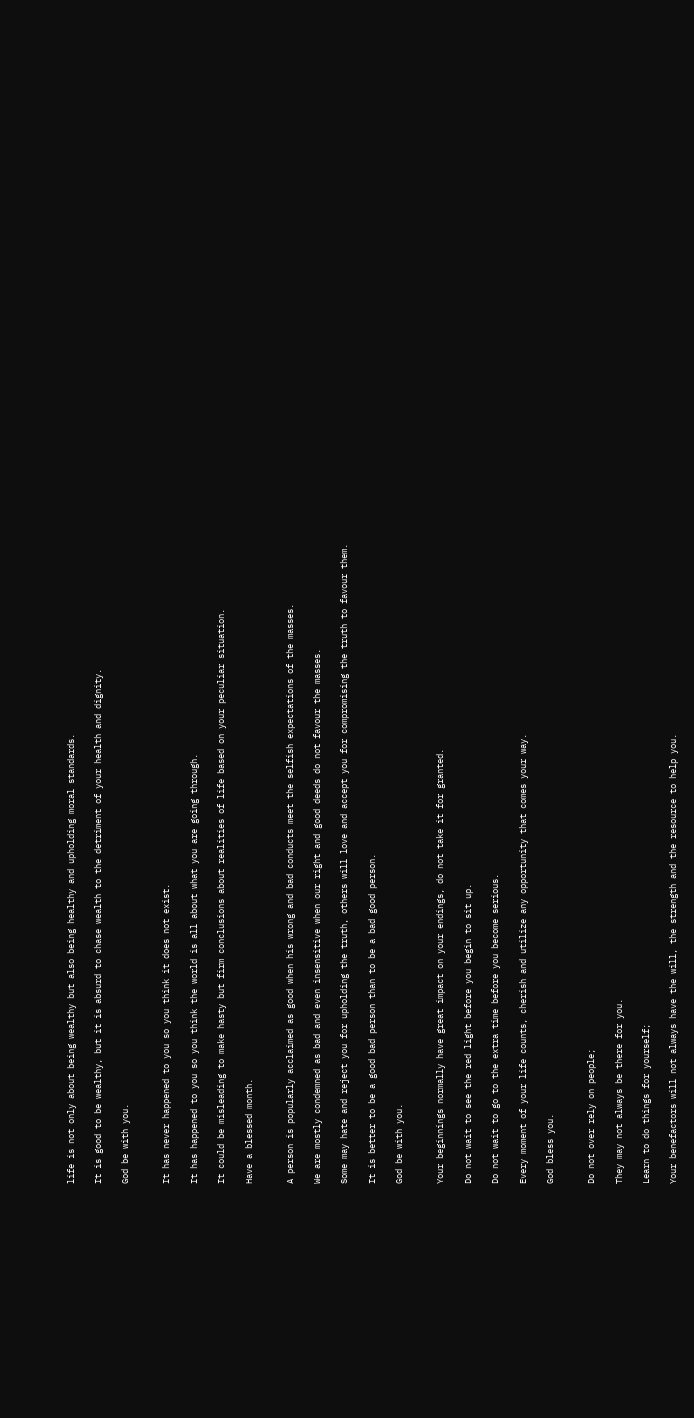life is not only about being wealthy but also being healthy and upholding moral standards.

It is good to be wealthy, but it is absurd to chase wealth to the detriment of your health and dignity.

God be with you.


It has never happened to you so you think it does not exist.

It has happened to you so you think the world is all about what you are going through.

It could be misleading to make hasty but firm conclusions about realities of life based on your peculiar situation.

Have a blessed month.


A person is popularly acclaimed as good when his wrong and bad conducts meet the selfish expectations of the masses.

We are mostly condemned as bad and even insensitive when our right and good deeds do not favour the masses.

Some may hate and reject you for upholding the truth, others will love and accept you for compromising the truth to favour them.

It is better to be a good bad person than to be a bad good person.

God be with you.


Your beginnings normally have great impact on your endings, do not take it for granted.

Do not wait to see the red light before you begin to sit up.

Do not wait to go to the extra time before you become serious.

Every moment of your life counts, cherish and utilize any opportunity that comes your way.

God bless you.


Do not over rely on people;

They may not always be there for you.

Learn to do things for yourself;

Your benefactors will not always have the will, the strength and the resource to help you.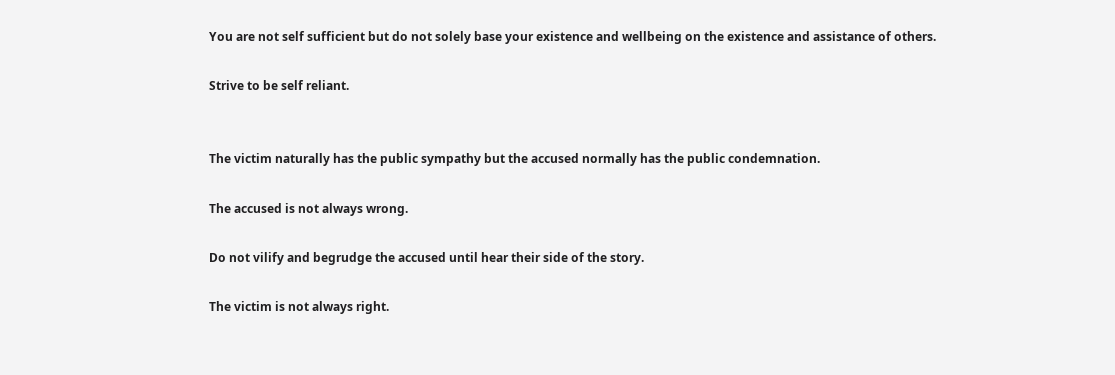You are not self sufficient but do not solely base your existence and wellbeing on the existence and assistance of others.

Strive to be self reliant.


The victim naturally has the public sympathy but the accused normally has the public condemnation.

The accused is not always wrong.

Do not vilify and begrudge the accused until hear their side of the story.

The victim is not always right.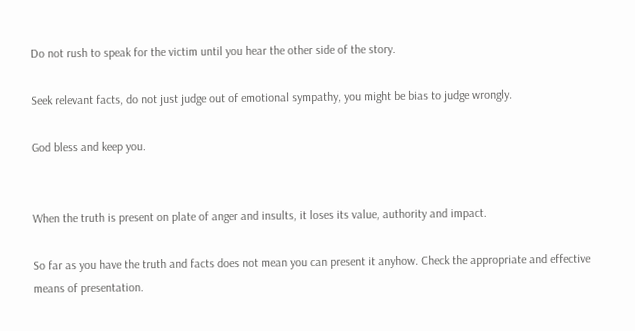Do not rush to speak for the victim until you hear the other side of the story.

Seek relevant facts, do not just judge out of emotional sympathy, you might be bias to judge wrongly.

God bless and keep you.


When the truth is present on plate of anger and insults, it loses its value, authority and impact.

So far as you have the truth and facts does not mean you can present it anyhow. Check the appropriate and effective means of presentation.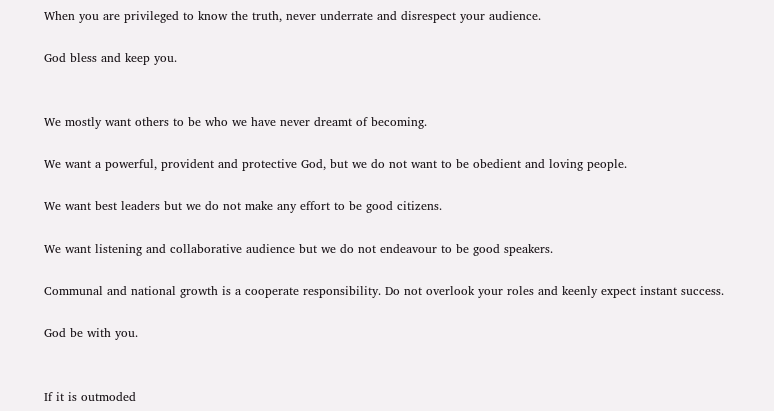When you are privileged to know the truth, never underrate and disrespect your audience.

God bless and keep you.


We mostly want others to be who we have never dreamt of becoming.

We want a powerful, provident and protective God, but we do not want to be obedient and loving people.

We want best leaders but we do not make any effort to be good citizens.

We want listening and collaborative audience but we do not endeavour to be good speakers.

Communal and national growth is a cooperate responsibility. Do not overlook your roles and keenly expect instant success.

God be with you.


If it is outmoded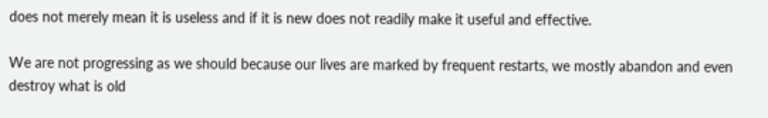does not merely mean it is useless and if it is new does not readily make it useful and effective.

We are not progressing as we should because our lives are marked by frequent restarts, we mostly abandon and even destroy what is old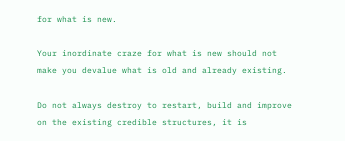for what is new.

Your inordinate craze for what is new should not make you devalue what is old and already existing.

Do not always destroy to restart, build and improve on the existing credible structures, it is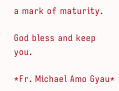a mark of maturity.

God bless and keep you.

*Fr. Michael Amo Gyau*